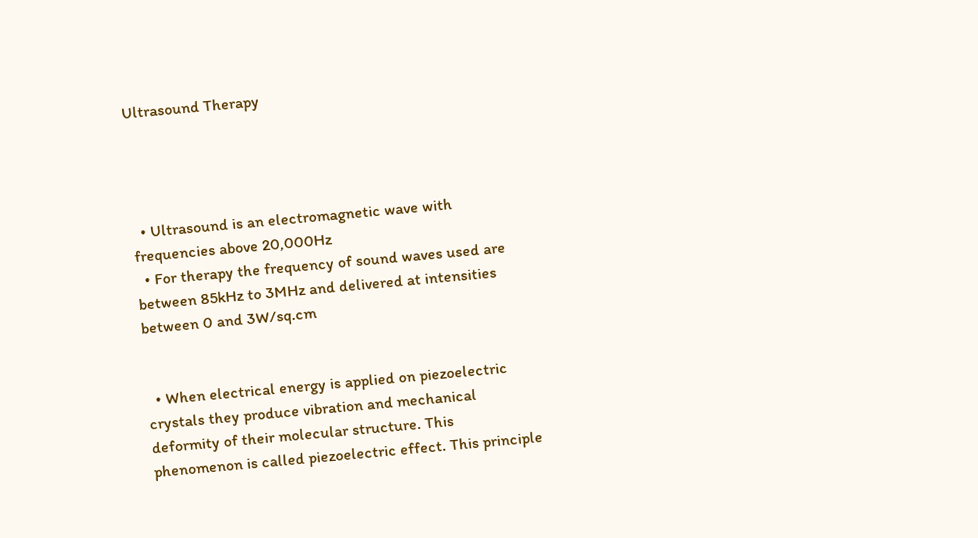Ultrasound Therapy




  • Ultrasound is an electromagnetic wave with frequencies above 20,000Hz
  • For therapy the frequency of sound waves used are between 85kHz to 3MHz and delivered at intensities between 0 and 3W/sq.cm


  • When electrical energy is applied on piezoelectric crystals they produce vibration and mechanical deformity of their molecular structure. This phenomenon is called piezoelectric effect. This principle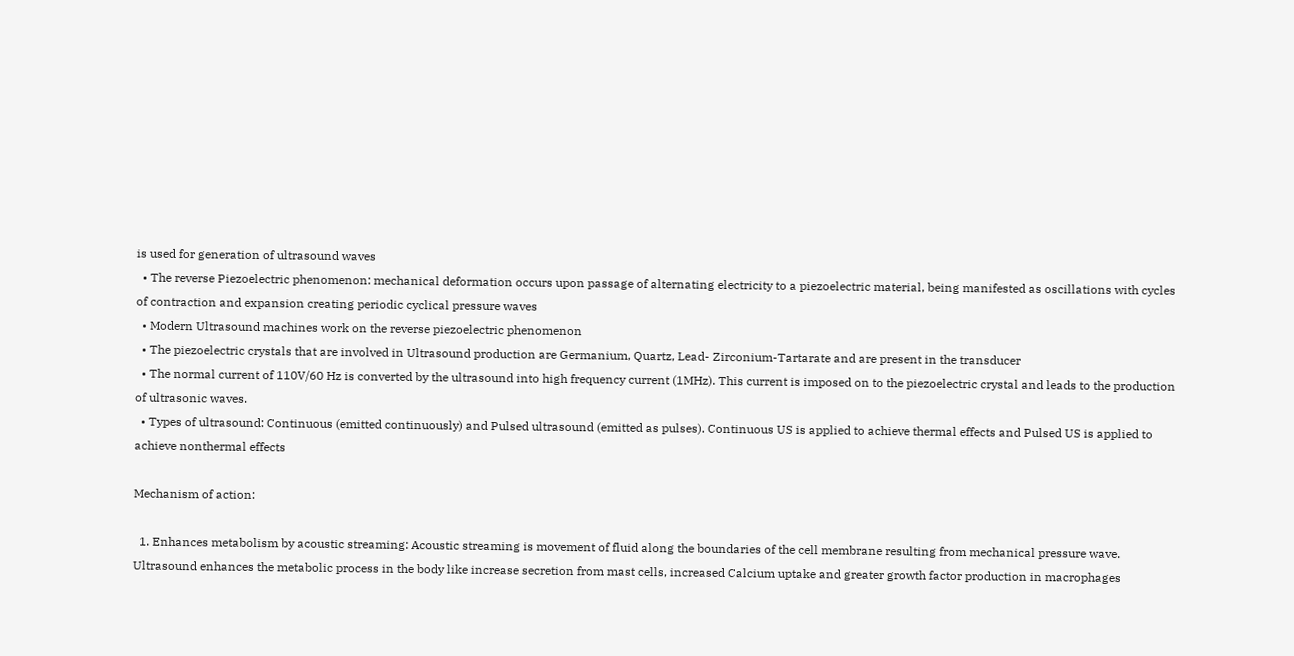is used for generation of ultrasound waves
  • The reverse Piezoelectric phenomenon: mechanical deformation occurs upon passage of alternating electricity to a piezoelectric material, being manifested as oscillations with cycles of contraction and expansion creating periodic cyclical pressure waves
  • Modern Ultrasound machines work on the reverse piezoelectric phenomenon
  • The piezoelectric crystals that are involved in Ultrasound production are Germanium, Quartz, Lead- Zirconium-Tartarate and are present in the transducer
  • The normal current of 110V/60 Hz is converted by the ultrasound into high frequency current (1MHz). This current is imposed on to the piezoelectric crystal and leads to the production of ultrasonic waves.
  • Types of ultrasound: Continuous (emitted continuously) and Pulsed ultrasound (emitted as pulses). Continuous US is applied to achieve thermal effects and Pulsed US is applied to achieve nonthermal effects

Mechanism of action:

  1. Enhances metabolism by acoustic streaming: Acoustic streaming is movement of fluid along the boundaries of the cell membrane resulting from mechanical pressure wave. Ultrasound enhances the metabolic process in the body like increase secretion from mast cells, increased Calcium uptake and greater growth factor production in macrophages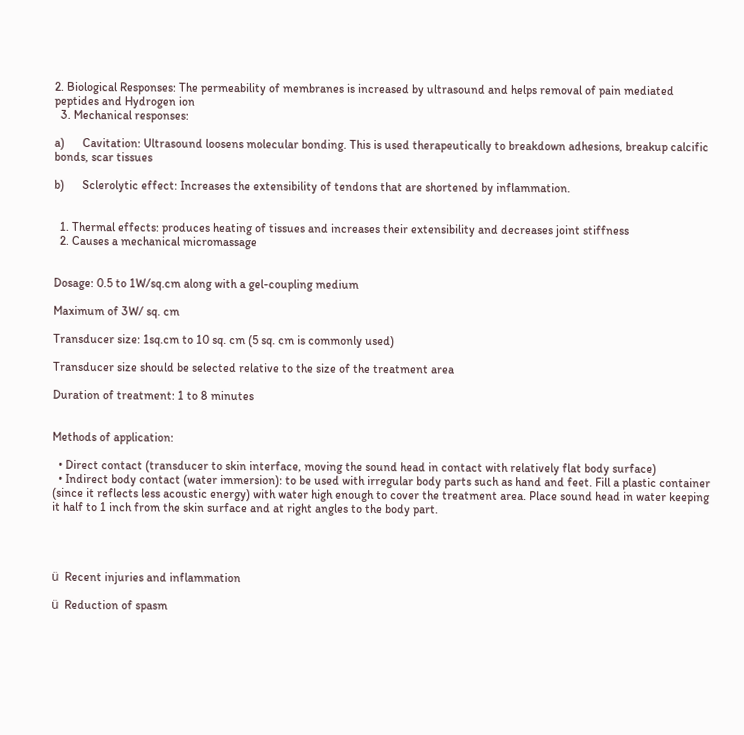2. Biological Responses: The permeability of membranes is increased by ultrasound and helps removal of pain mediated peptides and Hydrogen ion
  3. Mechanical responses:

a)      Cavitation: Ultrasound loosens molecular bonding. This is used therapeutically to breakdown adhesions, breakup calcific bonds, scar tissues

b)      Sclerolytic effect: Increases the extensibility of tendons that are shortened by inflammation.


  1. Thermal effects: produces heating of tissues and increases their extensibility and decreases joint stiffness
  2. Causes a mechanical micromassage


Dosage: 0.5 to 1W/sq.cm along with a gel-coupling medium

Maximum of 3W/ sq. cm

Transducer size: 1sq.cm to 10 sq. cm (5 sq. cm is commonly used)

Transducer size should be selected relative to the size of the treatment area

Duration of treatment: 1 to 8 minutes


Methods of application:

  • Direct contact (transducer to skin interface, moving the sound head in contact with relatively flat body surface)
  • Indirect body contact (water immersion): to be used with irregular body parts such as hand and feet. Fill a plastic container (since it reflects less acoustic energy) with water high enough to cover the treatment area. Place sound head in water keeping it half to 1 inch from the skin surface and at right angles to the body part.




ü  Recent injuries and inflammation

ü  Reduction of spasm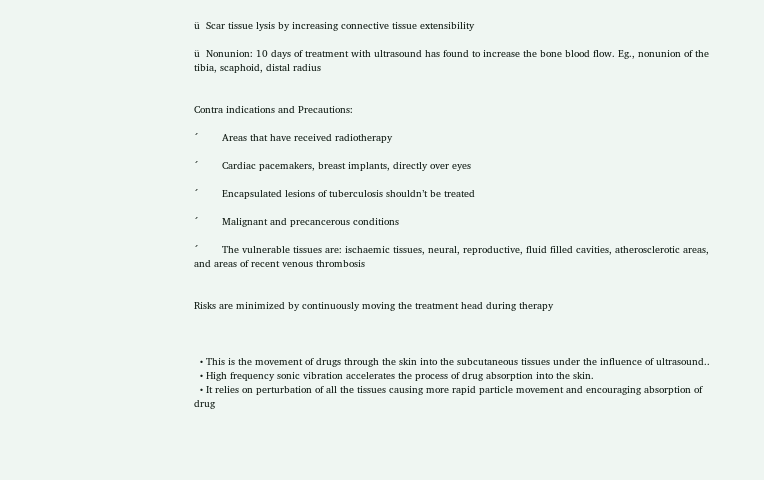ü  Scar tissue lysis by increasing connective tissue extensibility

ü  Nonunion: 10 days of treatment with ultrasound has found to increase the bone blood flow. Eg., nonunion of the tibia, scaphoid, distal radius


Contra indications and Precautions:

´        Areas that have received radiotherapy

´        Cardiac pacemakers, breast implants, directly over eyes

´        Encapsulated lesions of tuberculosis shouldn’t be treated

´        Malignant and precancerous conditions

´        The vulnerable tissues are: ischaemic tissues, neural, reproductive, fluid filled cavities, atherosclerotic areas, and areas of recent venous thrombosis


Risks are minimized by continuously moving the treatment head during therapy



  • This is the movement of drugs through the skin into the subcutaneous tissues under the influence of ultrasound..
  • High frequency sonic vibration accelerates the process of drug absorption into the skin.
  • It relies on perturbation of all the tissues causing more rapid particle movement and encouraging absorption of drug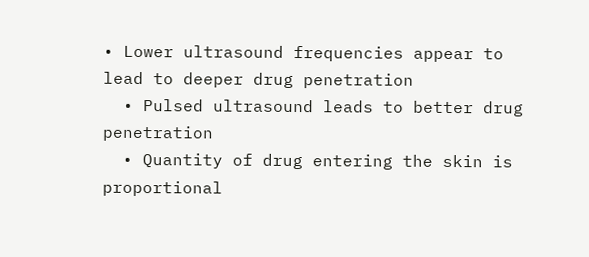• Lower ultrasound frequencies appear to lead to deeper drug penetration
  • Pulsed ultrasound leads to better drug penetration
  • Quantity of drug entering the skin is proportional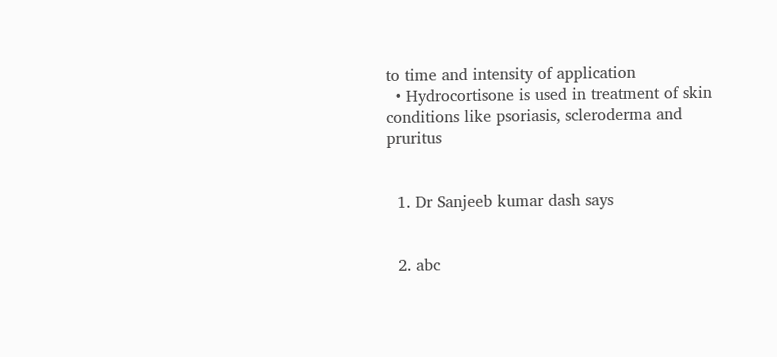to time and intensity of application
  • Hydrocortisone is used in treatment of skin conditions like psoriasis, scleroderma and pruritus


  1. Dr Sanjeeb kumar dash says


  2. abc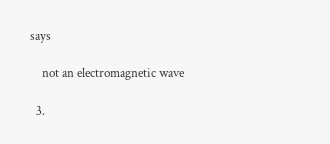says

    not an electromagnetic wave

  3.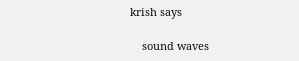krish says

    sound waves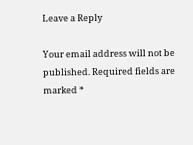Leave a Reply

Your email address will not be published. Required fields are marked *